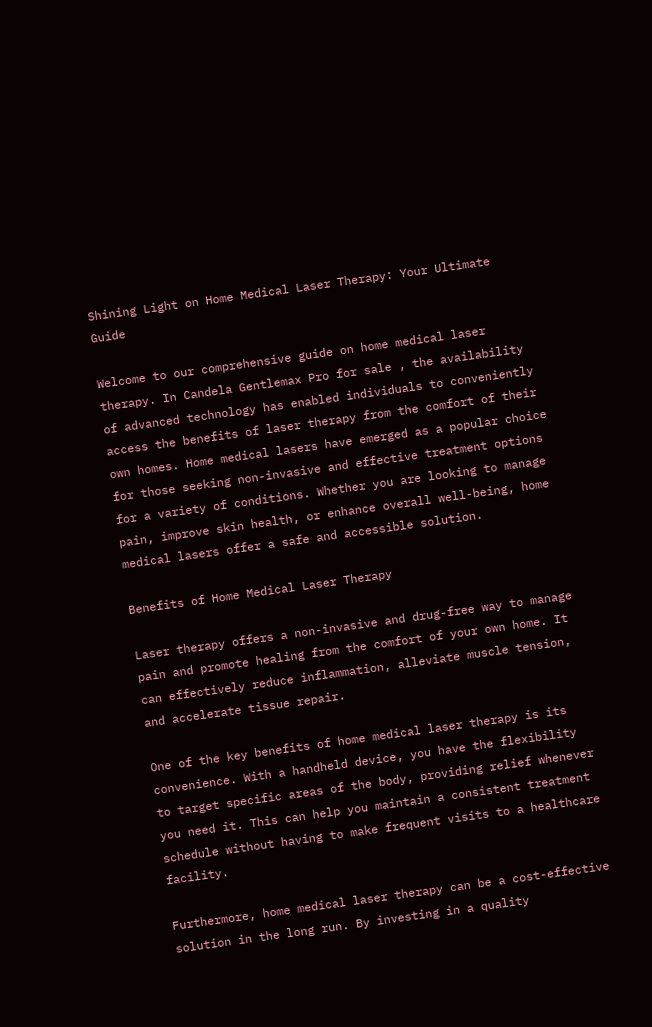Shining Light on Home Medical Laser Therapy: Your Ultimate Guide

Welcome to our comprehensive guide on home medical laser therapy. In Candela Gentlemax Pro for sale , the availability of advanced technology has enabled individuals to conveniently access the benefits of laser therapy from the comfort of their own homes. Home medical lasers have emerged as a popular choice for those seeking non-invasive and effective treatment options for a variety of conditions. Whether you are looking to manage pain, improve skin health, or enhance overall well-being, home medical lasers offer a safe and accessible solution.

Benefits of Home Medical Laser Therapy

Laser therapy offers a non-invasive and drug-free way to manage pain and promote healing from the comfort of your own home. It can effectively reduce inflammation, alleviate muscle tension, and accelerate tissue repair.

One of the key benefits of home medical laser therapy is its convenience. With a handheld device, you have the flexibility to target specific areas of the body, providing relief whenever you need it. This can help you maintain a consistent treatment schedule without having to make frequent visits to a healthcare facility.

Furthermore, home medical laser therapy can be a cost-effective solution in the long run. By investing in a quality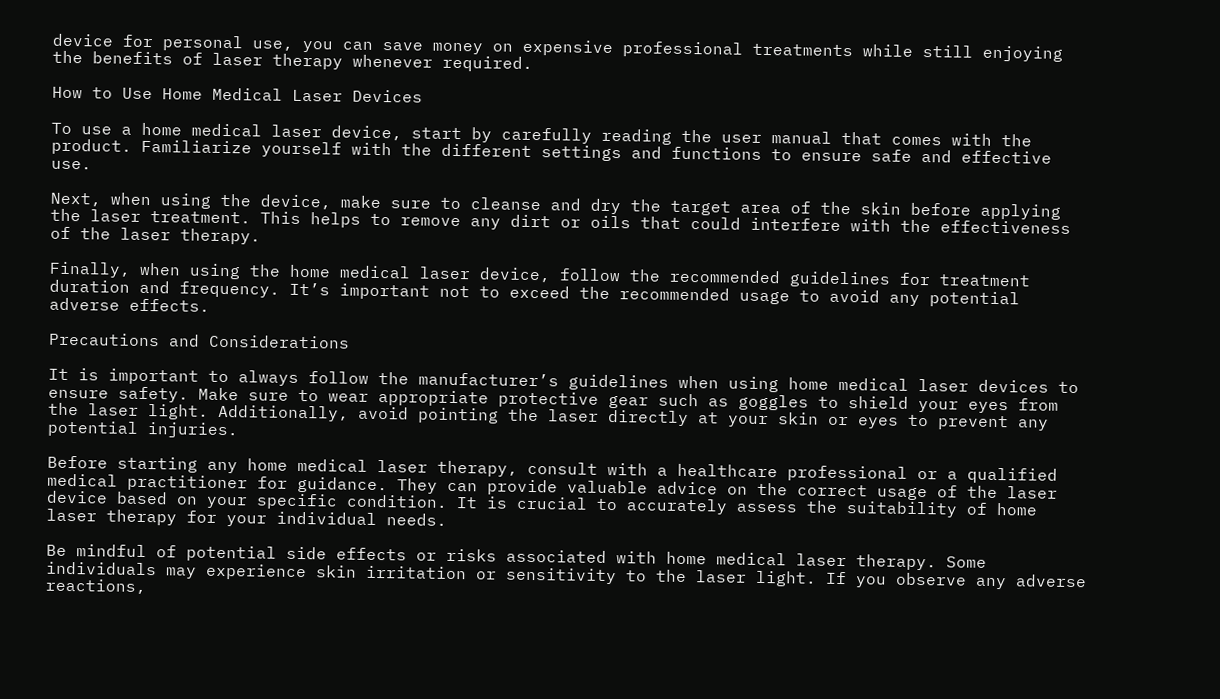device for personal use, you can save money on expensive professional treatments while still enjoying the benefits of laser therapy whenever required.

How to Use Home Medical Laser Devices

To use a home medical laser device, start by carefully reading the user manual that comes with the product. Familiarize yourself with the different settings and functions to ensure safe and effective use.

Next, when using the device, make sure to cleanse and dry the target area of the skin before applying the laser treatment. This helps to remove any dirt or oils that could interfere with the effectiveness of the laser therapy.

Finally, when using the home medical laser device, follow the recommended guidelines for treatment duration and frequency. It’s important not to exceed the recommended usage to avoid any potential adverse effects.

Precautions and Considerations

It is important to always follow the manufacturer’s guidelines when using home medical laser devices to ensure safety. Make sure to wear appropriate protective gear such as goggles to shield your eyes from the laser light. Additionally, avoid pointing the laser directly at your skin or eyes to prevent any potential injuries.

Before starting any home medical laser therapy, consult with a healthcare professional or a qualified medical practitioner for guidance. They can provide valuable advice on the correct usage of the laser device based on your specific condition. It is crucial to accurately assess the suitability of home laser therapy for your individual needs.

Be mindful of potential side effects or risks associated with home medical laser therapy. Some individuals may experience skin irritation or sensitivity to the laser light. If you observe any adverse reactions,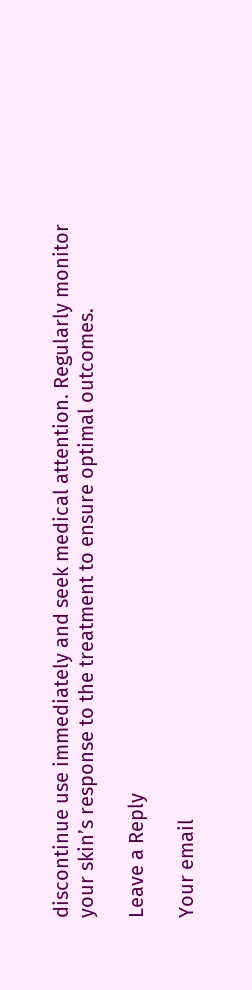discontinue use immediately and seek medical attention. Regularly monitor your skin’s response to the treatment to ensure optimal outcomes.

Leave a Reply

Your email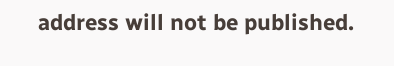address will not be published.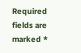Required fields are marked *